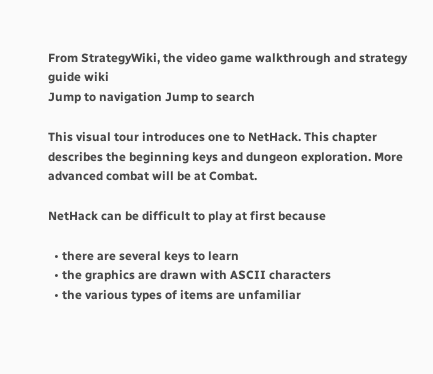From StrategyWiki, the video game walkthrough and strategy guide wiki
Jump to navigation Jump to search

This visual tour introduces one to NetHack. This chapter describes the beginning keys and dungeon exploration. More advanced combat will be at Combat.

NetHack can be difficult to play at first because

  • there are several keys to learn
  • the graphics are drawn with ASCII characters
  • the various types of items are unfamiliar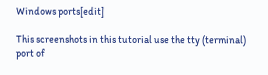Windows ports[edit]

This screenshots in this tutorial use the tty (terminal) port of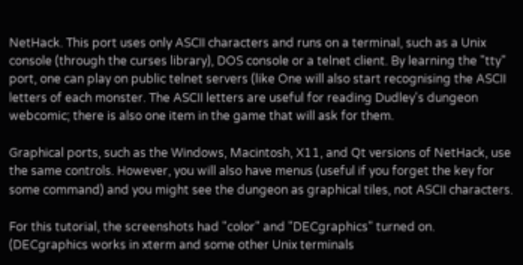NetHack. This port uses only ASCII characters and runs on a terminal, such as a Unix console (through the curses library), DOS console or a telnet client. By learning the "tty" port, one can play on public telnet servers (like One will also start recognising the ASCII letters of each monster. The ASCII letters are useful for reading Dudley's dungeon webcomic; there is also one item in the game that will ask for them.

Graphical ports, such as the Windows, Macintosh, X11, and Qt versions of NetHack, use the same controls. However, you will also have menus (useful if you forget the key for some command) and you might see the dungeon as graphical tiles, not ASCII characters.

For this tutorial, the screenshots had "color" and "DECgraphics" turned on. (DECgraphics works in xterm and some other Unix terminals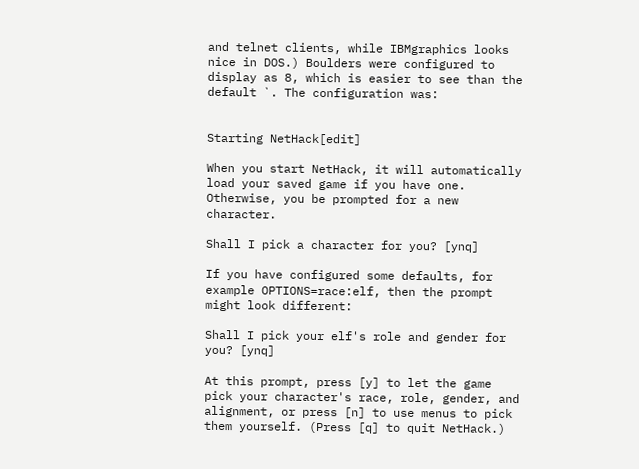and telnet clients, while IBMgraphics looks nice in DOS.) Boulders were configured to display as 8, which is easier to see than the default `. The configuration was:


Starting NetHack[edit]

When you start NetHack, it will automatically load your saved game if you have one. Otherwise, you be prompted for a new character.

Shall I pick a character for you? [ynq]

If you have configured some defaults, for example OPTIONS=race:elf, then the prompt might look different:

Shall I pick your elf's role and gender for you? [ynq]

At this prompt, press [y] to let the game pick your character's race, role, gender, and alignment, or press [n] to use menus to pick them yourself. (Press [q] to quit NetHack.)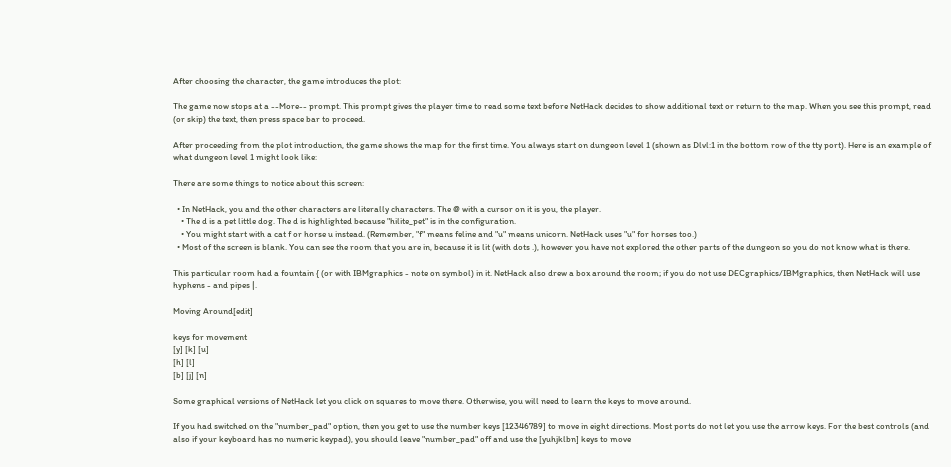After choosing the character, the game introduces the plot:

The game now stops at a --More-- prompt. This prompt gives the player time to read some text before NetHack decides to show additional text or return to the map. When you see this prompt, read (or skip) the text, then press space bar to proceed.

After proceeding from the plot introduction, the game shows the map for the first time. You always start on dungeon level 1 (shown as Dlvl:1 in the bottom row of the tty port). Here is an example of what dungeon level 1 might look like:

There are some things to notice about this screen:

  • In NetHack, you and the other characters are literally characters. The @ with a cursor on it is you, the player.
    • The d is a pet little dog. The d is highlighted because "hilite_pet" is in the configuration.
    • You might start with a cat f or horse u instead. (Remember, "f" means feline and "u" means unicorn. NetHack uses "u" for horses too.)
  • Most of the screen is blank. You can see the room that you are in, because it is lit (with dots .), however you have not explored the other parts of the dungeon so you do not know what is there.

This particular room had a fountain { (or with IBMgraphics - note on symbol) in it. NetHack also drew a box around the room; if you do not use DECgraphics/IBMgraphics, then NetHack will use hyphens - and pipes |.

Moving Around[edit]

keys for movement
[y] [k] [u]
[h] [l]
[b] [j] [n]

Some graphical versions of NetHack let you click on squares to move there. Otherwise, you will need to learn the keys to move around.

If you had switched on the "number_pad" option, then you get to use the number keys [12346789] to move in eight directions. Most ports do not let you use the arrow keys. For the best controls (and also if your keyboard has no numeric keypad), you should leave "number_pad" off and use the [yuhjklbn] keys to move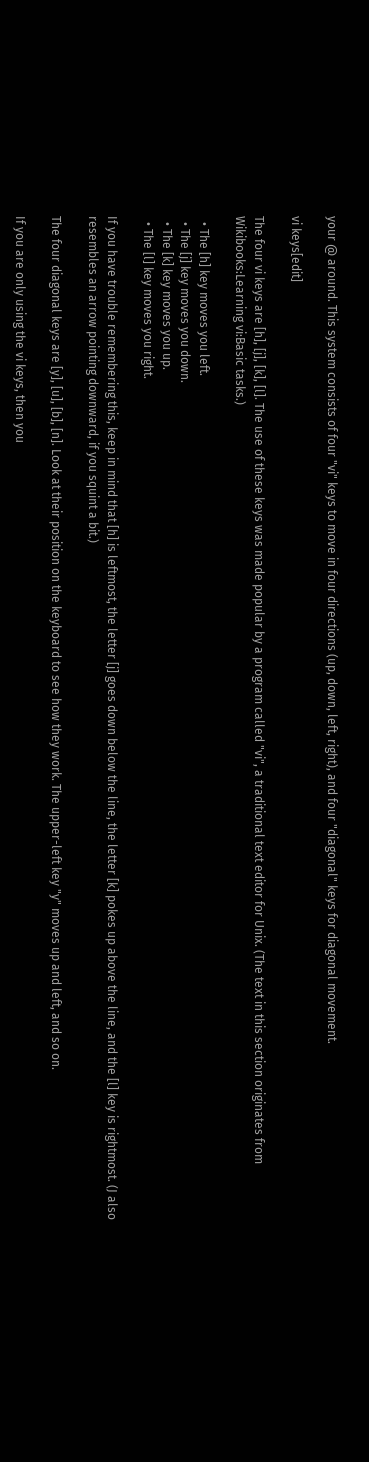your @ around. This system consists of four "vi" keys to move in four directions (up, down, left, right), and four "diagonal" keys for diagonal movement.

vi keys[edit]

The four vi keys are [h], [j], [k], [l]. The use of these keys was made popular by a program called "vi", a traditional text editor for Unix. (The text in this section originates from Wikibooks:Learning vi:Basic tasks.)

  • The [h] key moves you left.
  • The [j] key moves you down.
  • The [k] key moves you up.
  • The [l] key moves you right.

If you have trouble remembering this, keep in mind that [h] is leftmost, the letter [j] goes down below the line, the letter [k] pokes up above the line, and the [l] key is rightmost. (J also resembles an arrow pointing downward, if you squint a bit.)

The four diagonal keys are [y], [u], [b], [n]. Look at their position on the keyboard to see how they work. The upper-left key "y" moves up and left, and so on.

If you are only using the vi keys, then you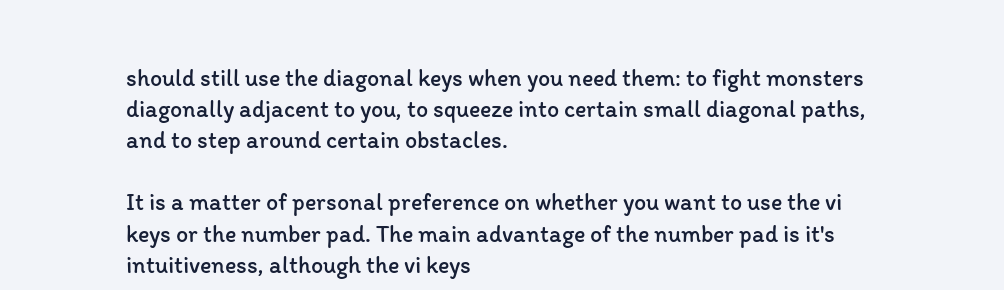should still use the diagonal keys when you need them: to fight monsters diagonally adjacent to you, to squeeze into certain small diagonal paths, and to step around certain obstacles.

It is a matter of personal preference on whether you want to use the vi keys or the number pad. The main advantage of the number pad is it's intuitiveness, although the vi keys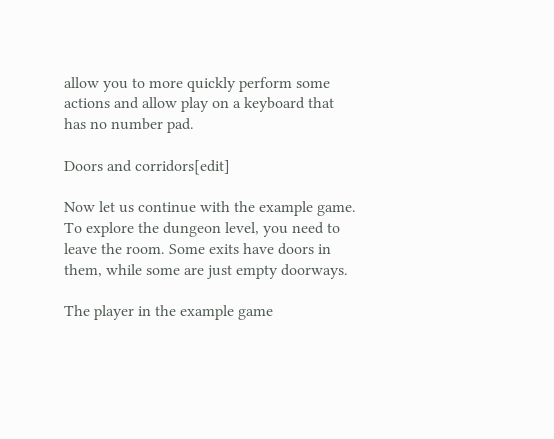allow you to more quickly perform some actions and allow play on a keyboard that has no number pad.

Doors and corridors[edit]

Now let us continue with the example game. To explore the dungeon level, you need to leave the room. Some exits have doors in them, while some are just empty doorways.

The player in the example game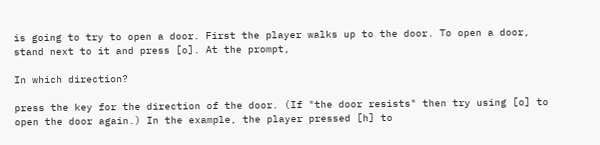is going to try to open a door. First the player walks up to the door. To open a door, stand next to it and press [o]. At the prompt,

In which direction?

press the key for the direction of the door. (If "the door resists" then try using [o] to open the door again.) In the example, the player pressed [h] to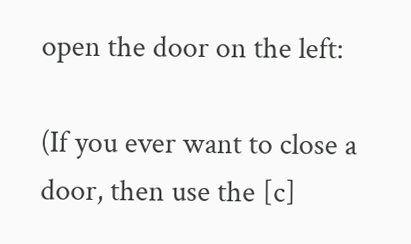open the door on the left:

(If you ever want to close a door, then use the [c]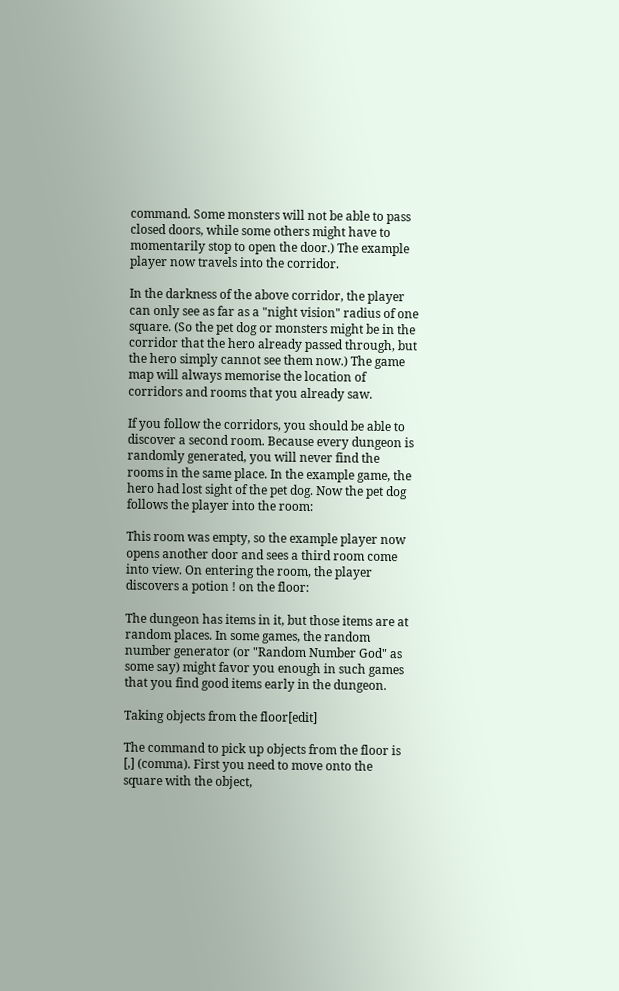command. Some monsters will not be able to pass closed doors, while some others might have to momentarily stop to open the door.) The example player now travels into the corridor.

In the darkness of the above corridor, the player can only see as far as a "night vision" radius of one square. (So the pet dog or monsters might be in the corridor that the hero already passed through, but the hero simply cannot see them now.) The game map will always memorise the location of corridors and rooms that you already saw.

If you follow the corridors, you should be able to discover a second room. Because every dungeon is randomly generated, you will never find the rooms in the same place. In the example game, the hero had lost sight of the pet dog. Now the pet dog follows the player into the room:

This room was empty, so the example player now opens another door and sees a third room come into view. On entering the room, the player discovers a potion ! on the floor:

The dungeon has items in it, but those items are at random places. In some games, the random number generator (or "Random Number God" as some say) might favor you enough in such games that you find good items early in the dungeon.

Taking objects from the floor[edit]

The command to pick up objects from the floor is [,] (comma). First you need to move onto the square with the object,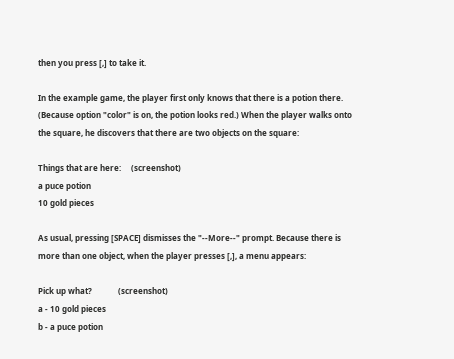then you press [,] to take it.

In the example game, the player first only knows that there is a potion there. (Because option "color" is on, the potion looks red.) When the player walks onto the square, he discovers that there are two objects on the square:

Things that are here:     (screenshot)
a puce potion
10 gold pieces

As usual, pressing [SPACE] dismisses the "--More--" prompt. Because there is more than one object, when the player presses [,], a menu appears:

Pick up what?             (screenshot)
a - 10 gold pieces
b - a puce potion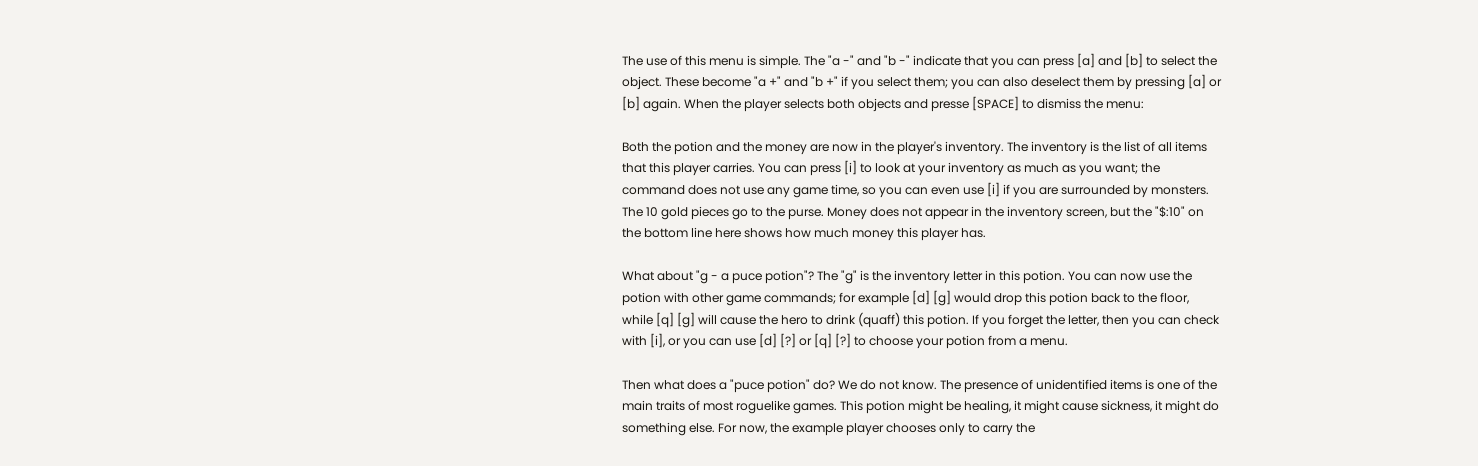The use of this menu is simple. The "a -" and "b -" indicate that you can press [a] and [b] to select the object. These become "a +" and "b +" if you select them; you can also deselect them by pressing [a] or [b] again. When the player selects both objects and presse [SPACE] to dismiss the menu:

Both the potion and the money are now in the player's inventory. The inventory is the list of all items that this player carries. You can press [i] to look at your inventory as much as you want; the command does not use any game time, so you can even use [i] if you are surrounded by monsters. The 10 gold pieces go to the purse. Money does not appear in the inventory screen, but the "$:10" on the bottom line here shows how much money this player has.

What about "g - a puce potion"? The "g" is the inventory letter in this potion. You can now use the potion with other game commands; for example [d] [g] would drop this potion back to the floor, while [q] [g] will cause the hero to drink (quaff) this potion. If you forget the letter, then you can check with [i], or you can use [d] [?] or [q] [?] to choose your potion from a menu.

Then what does a "puce potion" do? We do not know. The presence of unidentified items is one of the main traits of most roguelike games. This potion might be healing, it might cause sickness, it might do something else. For now, the example player chooses only to carry the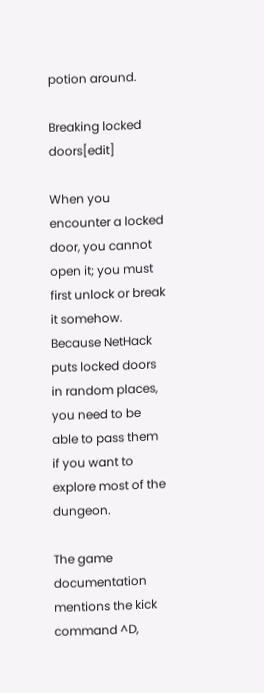potion around.

Breaking locked doors[edit]

When you encounter a locked door, you cannot open it; you must first unlock or break it somehow. Because NetHack puts locked doors in random places, you need to be able to pass them if you want to explore most of the dungeon.

The game documentation mentions the kick command ^D,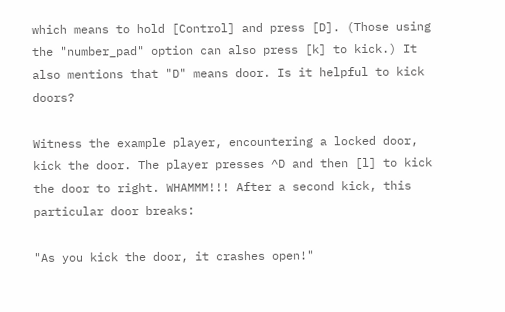which means to hold [Control] and press [D]. (Those using the "number_pad" option can also press [k] to kick.) It also mentions that "D" means door. Is it helpful to kick doors?

Witness the example player, encountering a locked door, kick the door. The player presses ^D and then [l] to kick the door to right. WHAMMM!!! After a second kick, this particular door breaks:

"As you kick the door, it crashes open!"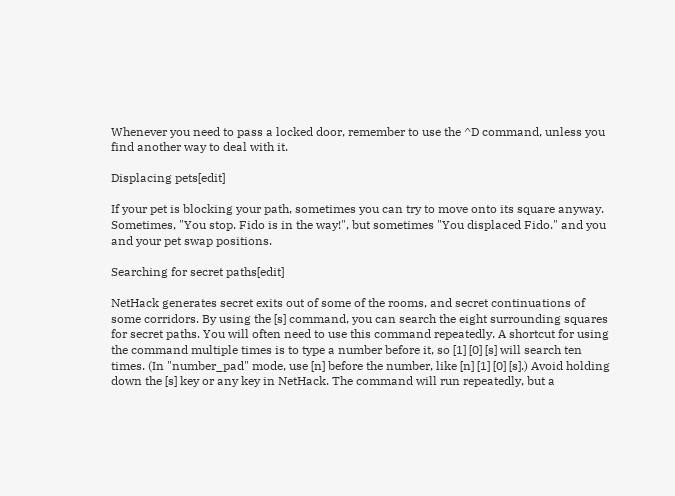Whenever you need to pass a locked door, remember to use the ^D command, unless you find another way to deal with it.

Displacing pets[edit]

If your pet is blocking your path, sometimes you can try to move onto its square anyway. Sometimes, "You stop. Fido is in the way!", but sometimes "You displaced Fido." and you and your pet swap positions.

Searching for secret paths[edit]

NetHack generates secret exits out of some of the rooms, and secret continuations of some corridors. By using the [s] command, you can search the eight surrounding squares for secret paths. You will often need to use this command repeatedly. A shortcut for using the command multiple times is to type a number before it, so [1] [0] [s] will search ten times. (In "number_pad" mode, use [n] before the number, like [n] [1] [0] [s].) Avoid holding down the [s] key or any key in NetHack. The command will run repeatedly, but a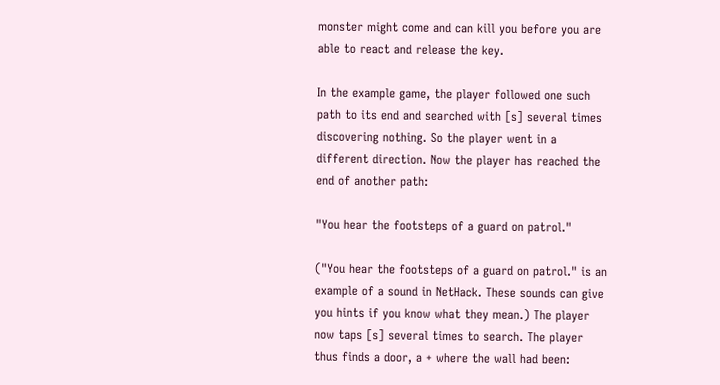monster might come and can kill you before you are able to react and release the key.

In the example game, the player followed one such path to its end and searched with [s] several times discovering nothing. So the player went in a different direction. Now the player has reached the end of another path:

"You hear the footsteps of a guard on patrol."

("You hear the footsteps of a guard on patrol." is an example of a sound in NetHack. These sounds can give you hints if you know what they mean.) The player now taps [s] several times to search. The player thus finds a door, a + where the wall had been: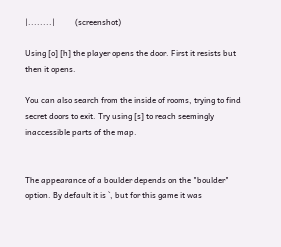|........|          (screenshot)

Using [o] [h] the player opens the door. First it resists but then it opens.

You can also search from the inside of rooms, trying to find secret doors to exit. Try using [s] to reach seemingly inaccessible parts of the map.


The appearance of a boulder depends on the "boulder" option. By default it is `, but for this game it was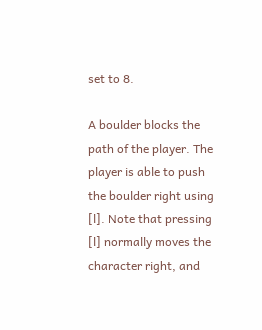set to 8.

A boulder blocks the path of the player. The player is able to push the boulder right using [l]. Note that pressing [l] normally moves the character right, and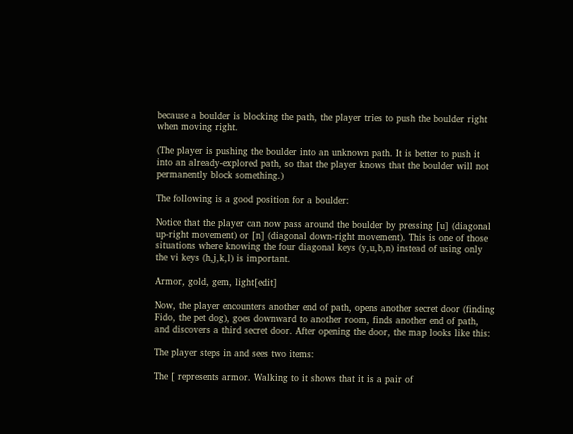because a boulder is blocking the path, the player tries to push the boulder right when moving right.

(The player is pushing the boulder into an unknown path. It is better to push it into an already-explored path, so that the player knows that the boulder will not permanently block something.)

The following is a good position for a boulder:

Notice that the player can now pass around the boulder by pressing [u] (diagonal up-right movement) or [n] (diagonal down-right movement). This is one of those situations where knowing the four diagonal keys (y,u,b,n) instead of using only the vi keys (h,j,k,l) is important.

Armor, gold, gem, light[edit]

Now, the player encounters another end of path, opens another secret door (finding Fido, the pet dog), goes downward to another room, finds another end of path, and discovers a third secret door. After opening the door, the map looks like this:

The player steps in and sees two items:

The [ represents armor. Walking to it shows that it is a pair of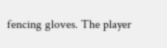fencing gloves. The player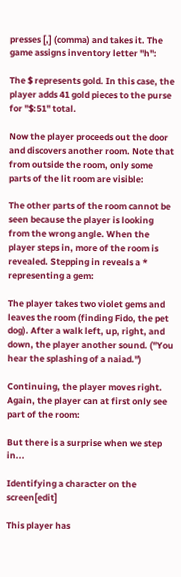presses [,] (comma) and takes it. The game assigns inventory letter "h":

The $ represents gold. In this case, the player adds 41 gold pieces to the purse for "$:51" total.

Now the player proceeds out the door and discovers another room. Note that from outside the room, only some parts of the lit room are visible:

The other parts of the room cannot be seen because the player is looking from the wrong angle. When the player steps in, more of the room is revealed. Stepping in reveals a * representing a gem:

The player takes two violet gems and leaves the room (finding Fido, the pet dog). After a walk left, up, right, and down, the player another sound. ("You hear the splashing of a naiad.")

Continuing, the player moves right. Again, the player can at first only see part of the room:

But there is a surprise when we step in...

Identifying a character on the screen[edit]

This player has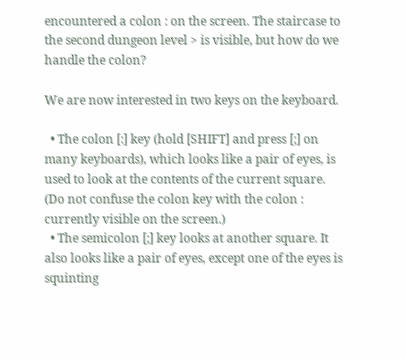encountered a colon : on the screen. The staircase to the second dungeon level > is visible, but how do we handle the colon?

We are now interested in two keys on the keyboard.

  • The colon [:] key (hold [SHIFT] and press [;] on many keyboards), which looks like a pair of eyes, is used to look at the contents of the current square. (Do not confuse the colon key with the colon : currently visible on the screen.)
  • The semicolon [;] key looks at another square. It also looks like a pair of eyes, except one of the eyes is squinting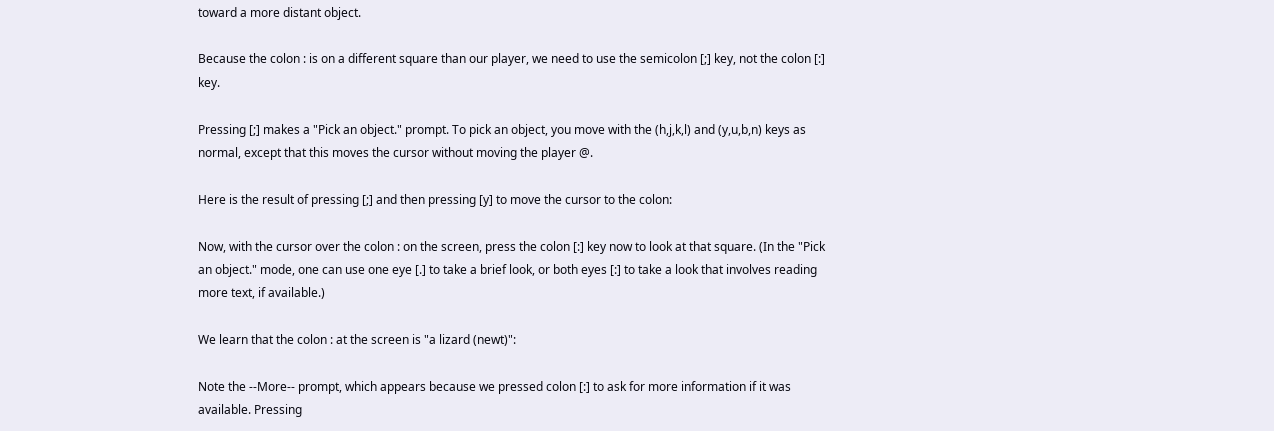toward a more distant object.

Because the colon : is on a different square than our player, we need to use the semicolon [;] key, not the colon [:] key.

Pressing [;] makes a "Pick an object." prompt. To pick an object, you move with the (h,j,k,l) and (y,u,b,n) keys as normal, except that this moves the cursor without moving the player @.

Here is the result of pressing [;] and then pressing [y] to move the cursor to the colon:

Now, with the cursor over the colon : on the screen, press the colon [:] key now to look at that square. (In the "Pick an object." mode, one can use one eye [.] to take a brief look, or both eyes [:] to take a look that involves reading more text, if available.)

We learn that the colon : at the screen is "a lizard (newt)":

Note the --More-- prompt, which appears because we pressed colon [:] to ask for more information if it was available. Pressing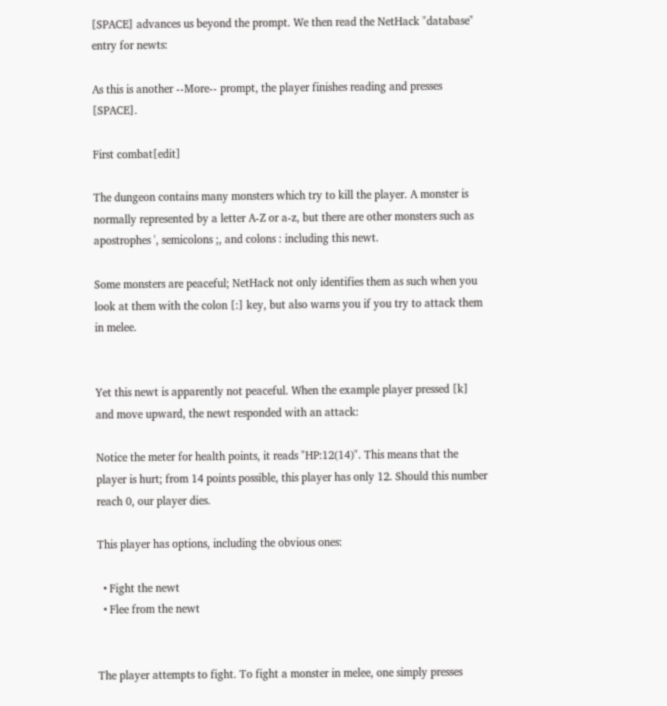[SPACE] advances us beyond the prompt. We then read the NetHack "database" entry for newts:

As this is another --More-- prompt, the player finishes reading and presses [SPACE].

First combat[edit]

The dungeon contains many monsters which try to kill the player. A monster is normally represented by a letter A-Z or a-z, but there are other monsters such as apostrophes ', semicolons ;, and colons : including this newt.

Some monsters are peaceful; NetHack not only identifies them as such when you look at them with the colon [:] key, but also warns you if you try to attack them in melee.


Yet this newt is apparently not peaceful. When the example player pressed [k] and move upward, the newt responded with an attack:

Notice the meter for health points, it reads "HP:12(14)". This means that the player is hurt; from 14 points possible, this player has only 12. Should this number reach 0, our player dies.

This player has options, including the obvious ones:

  • Fight the newt
  • Flee from the newt


The player attempts to fight. To fight a monster in melee, one simply presses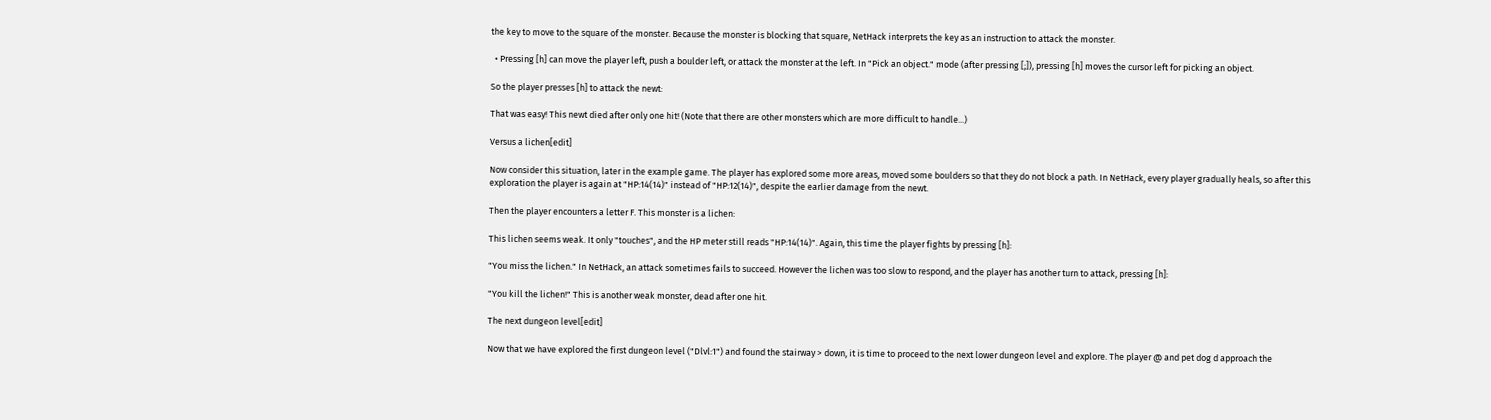the key to move to the square of the monster. Because the monster is blocking that square, NetHack interprets the key as an instruction to attack the monster.

  • Pressing [h] can move the player left, push a boulder left, or attack the monster at the left. In "Pick an object." mode (after pressing [;]), pressing [h] moves the cursor left for picking an object.

So the player presses [h] to attack the newt:

That was easy! This newt died after only one hit! (Note that there are other monsters which are more difficult to handle...)

Versus a lichen[edit]

Now consider this situation, later in the example game. The player has explored some more areas, moved some boulders so that they do not block a path. In NetHack, every player gradually heals, so after this exploration the player is again at "HP:14(14)" instead of "HP:12(14)", despite the earlier damage from the newt.

Then the player encounters a letter F. This monster is a lichen:

This lichen seems weak. It only "touches", and the HP meter still reads "HP:14(14)". Again, this time the player fights by pressing [h]:

"You miss the lichen." In NetHack, an attack sometimes fails to succeed. However the lichen was too slow to respond, and the player has another turn to attack, pressing [h]:

"You kill the lichen!" This is another weak monster, dead after one hit.

The next dungeon level[edit]

Now that we have explored the first dungeon level ("Dlvl:1") and found the stairway > down, it is time to proceed to the next lower dungeon level and explore. The player @ and pet dog d approach the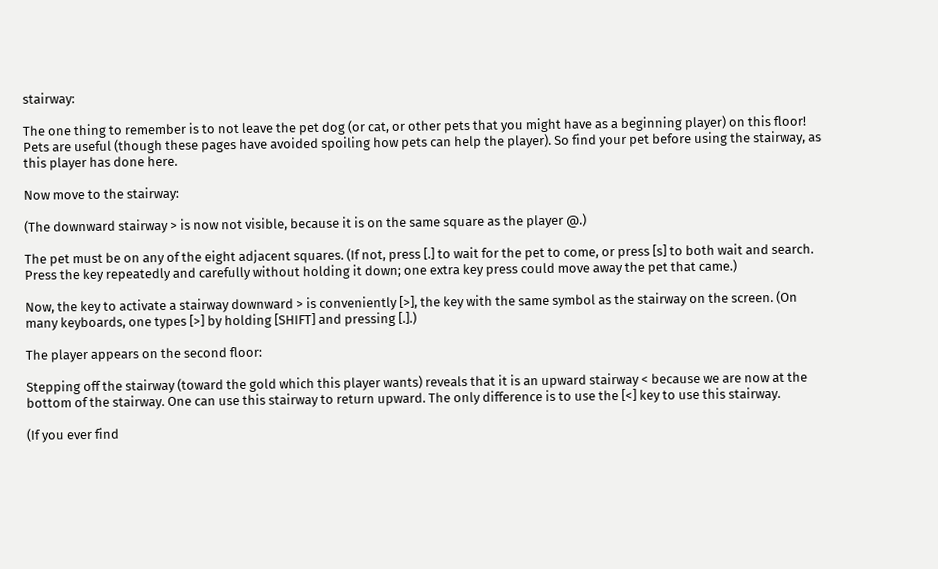stairway:

The one thing to remember is to not leave the pet dog (or cat, or other pets that you might have as a beginning player) on this floor! Pets are useful (though these pages have avoided spoiling how pets can help the player). So find your pet before using the stairway, as this player has done here.

Now move to the stairway:

(The downward stairway > is now not visible, because it is on the same square as the player @.)

The pet must be on any of the eight adjacent squares. (If not, press [.] to wait for the pet to come, or press [s] to both wait and search. Press the key repeatedly and carefully without holding it down; one extra key press could move away the pet that came.)

Now, the key to activate a stairway downward > is conveniently [>], the key with the same symbol as the stairway on the screen. (On many keyboards, one types [>] by holding [SHIFT] and pressing [.].)

The player appears on the second floor:

Stepping off the stairway (toward the gold which this player wants) reveals that it is an upward stairway < because we are now at the bottom of the stairway. One can use this stairway to return upward. The only difference is to use the [<] key to use this stairway.

(If you ever find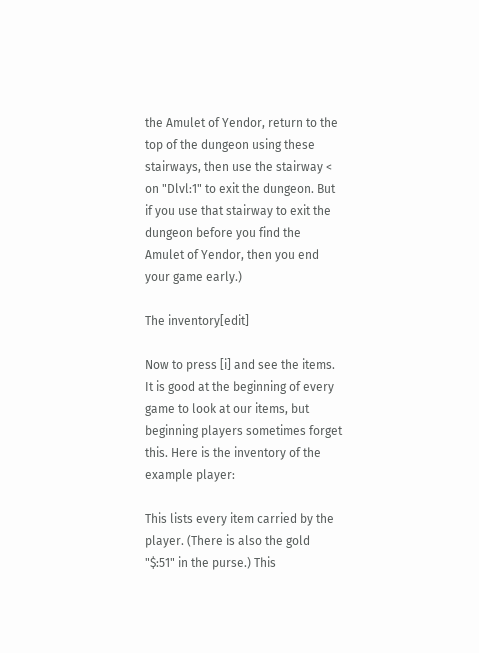the Amulet of Yendor, return to the top of the dungeon using these stairways, then use the stairway < on "Dlvl:1" to exit the dungeon. But if you use that stairway to exit the dungeon before you find the Amulet of Yendor, then you end your game early.)

The inventory[edit]

Now to press [i] and see the items. It is good at the beginning of every game to look at our items, but beginning players sometimes forget this. Here is the inventory of the example player:

This lists every item carried by the player. (There is also the gold "$:51" in the purse.) This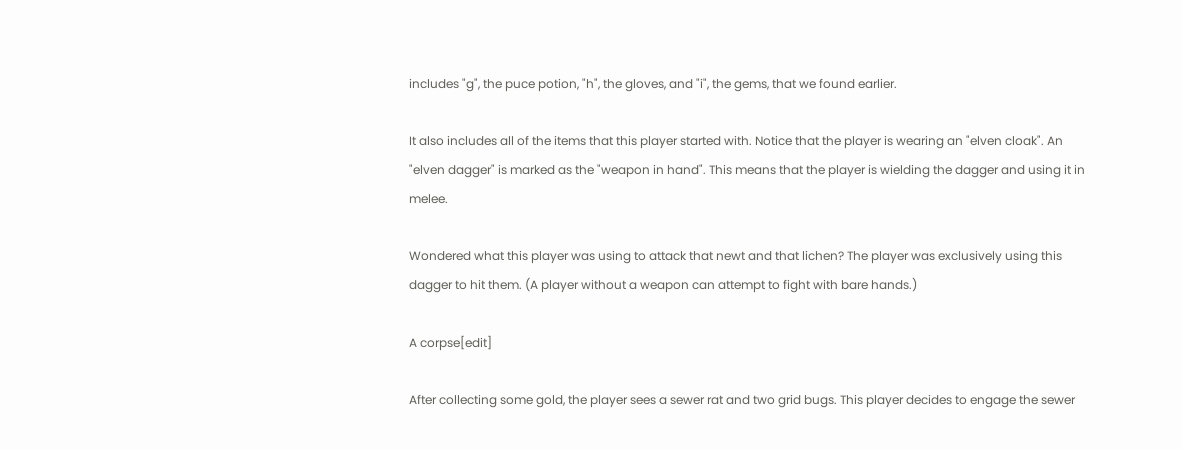includes "g", the puce potion, "h", the gloves, and "i", the gems, that we found earlier.

It also includes all of the items that this player started with. Notice that the player is wearing an "elven cloak". An "elven dagger" is marked as the "weapon in hand". This means that the player is wielding the dagger and using it in melee.

Wondered what this player was using to attack that newt and that lichen? The player was exclusively using this dagger to hit them. (A player without a weapon can attempt to fight with bare hands.)

A corpse[edit]

After collecting some gold, the player sees a sewer rat and two grid bugs. This player decides to engage the sewer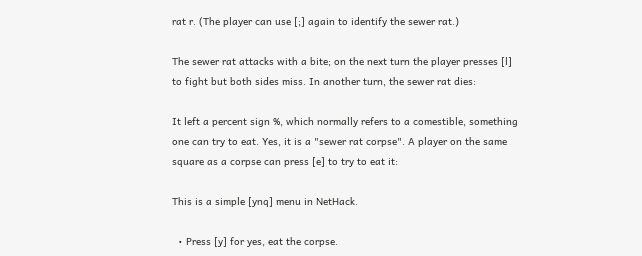rat r. (The player can use [;] again to identify the sewer rat.)

The sewer rat attacks with a bite; on the next turn the player presses [l] to fight but both sides miss. In another turn, the sewer rat dies:

It left a percent sign %, which normally refers to a comestible, something one can try to eat. Yes, it is a "sewer rat corpse". A player on the same square as a corpse can press [e] to try to eat it:

This is a simple [ynq] menu in NetHack.

  • Press [y] for yes, eat the corpse.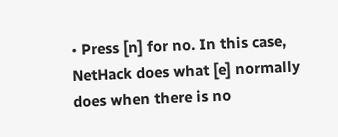• Press [n] for no. In this case, NetHack does what [e] normally does when there is no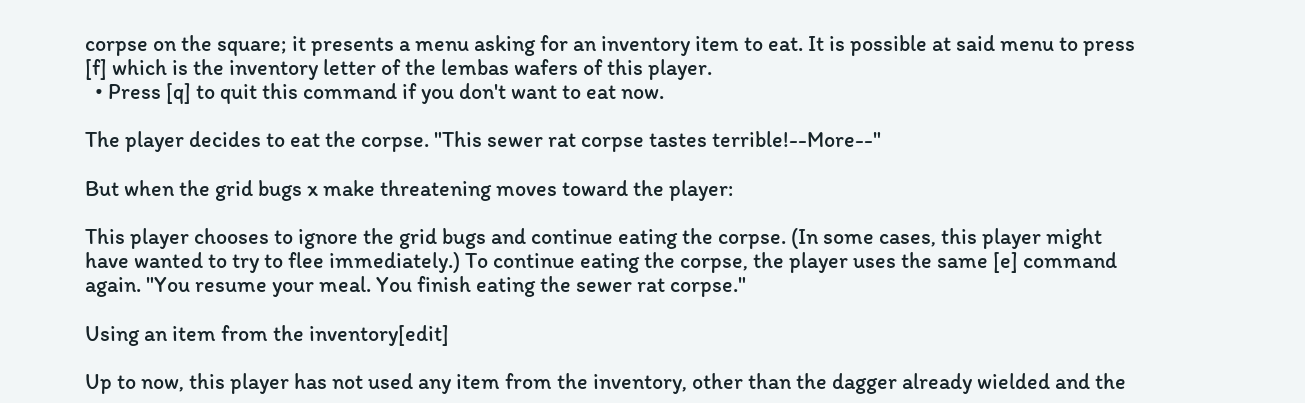corpse on the square; it presents a menu asking for an inventory item to eat. It is possible at said menu to press [f] which is the inventory letter of the lembas wafers of this player.
  • Press [q] to quit this command if you don't want to eat now.

The player decides to eat the corpse. "This sewer rat corpse tastes terrible!--More--"

But when the grid bugs x make threatening moves toward the player:

This player chooses to ignore the grid bugs and continue eating the corpse. (In some cases, this player might have wanted to try to flee immediately.) To continue eating the corpse, the player uses the same [e] command again. "You resume your meal. You finish eating the sewer rat corpse."

Using an item from the inventory[edit]

Up to now, this player has not used any item from the inventory, other than the dagger already wielded and the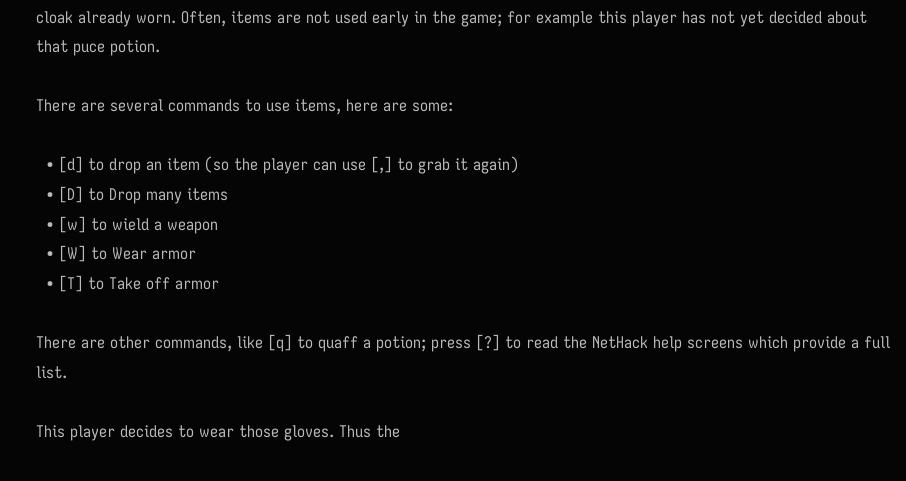cloak already worn. Often, items are not used early in the game; for example this player has not yet decided about that puce potion.

There are several commands to use items, here are some:

  • [d] to drop an item (so the player can use [,] to grab it again)
  • [D] to Drop many items
  • [w] to wield a weapon
  • [W] to Wear armor
  • [T] to Take off armor

There are other commands, like [q] to quaff a potion; press [?] to read the NetHack help screens which provide a full list.

This player decides to wear those gloves. Thus the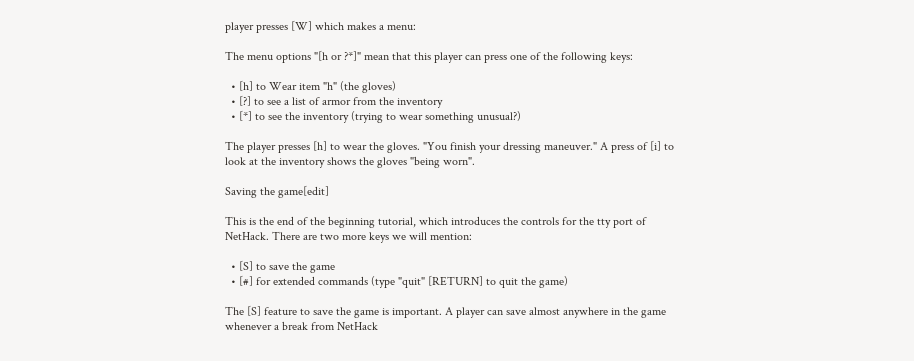player presses [W] which makes a menu:

The menu options "[h or ?*]" mean that this player can press one of the following keys:

  • [h] to Wear item "h" (the gloves)
  • [?] to see a list of armor from the inventory
  • [*] to see the inventory (trying to wear something unusual?)

The player presses [h] to wear the gloves. "You finish your dressing maneuver." A press of [i] to look at the inventory shows the gloves "being worn".

Saving the game[edit]

This is the end of the beginning tutorial, which introduces the controls for the tty port of NetHack. There are two more keys we will mention:

  • [S] to save the game
  • [#] for extended commands (type "quit" [RETURN] to quit the game)

The [S] feature to save the game is important. A player can save almost anywhere in the game whenever a break from NetHack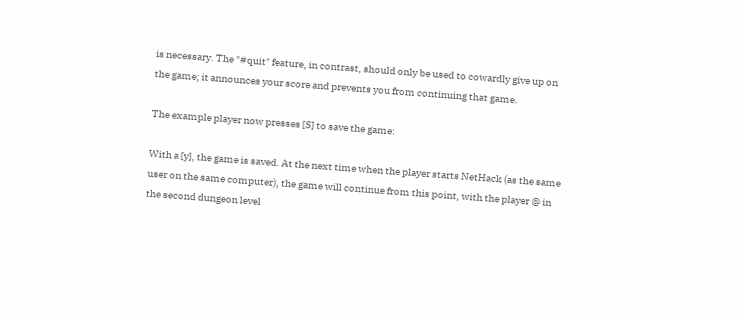is necessary. The "#quit" feature, in contrast, should only be used to cowardly give up on the game; it announces your score and prevents you from continuing that game.

The example player now presses [S] to save the game:

With a [y], the game is saved. At the next time when the player starts NetHack (as the same user on the same computer), the game will continue from this point, with the player @ in the second dungeon level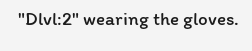"Dlvl:2" wearing the gloves.